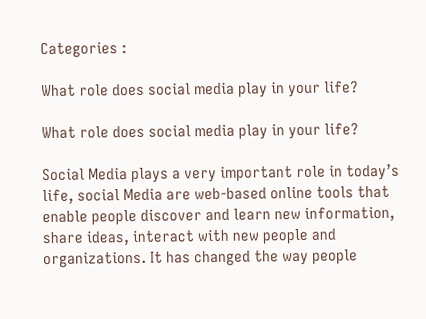Categories :

What role does social media play in your life?

What role does social media play in your life?

Social Media plays a very important role in today’s life, social Media are web-based online tools that enable people discover and learn new information, share ideas, interact with new people and organizations. It has changed the way people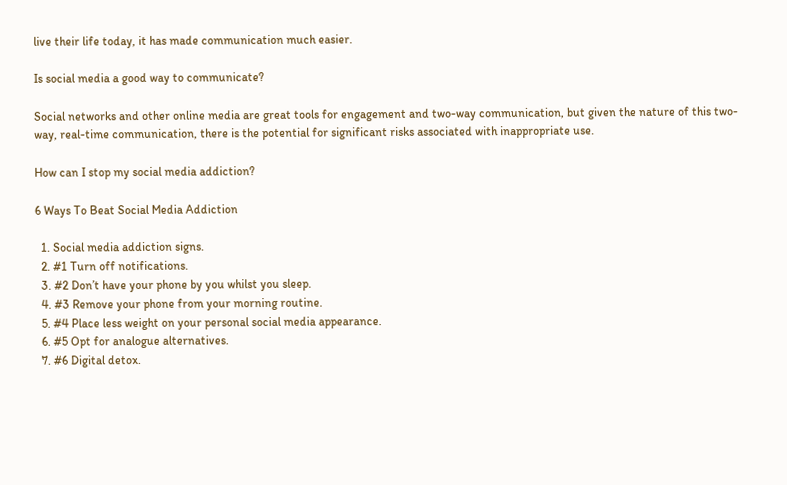live their life today, it has made communication much easier.

Is social media a good way to communicate?

Social networks and other online media are great tools for engagement and two-way communication, but given the nature of this two-way, real-time communication, there is the potential for significant risks associated with inappropriate use.

How can I stop my social media addiction?

6 Ways To Beat Social Media Addiction

  1. Social media addiction signs.
  2. #1 Turn off notifications.
  3. #2 Don’t have your phone by you whilst you sleep.
  4. #3 Remove your phone from your morning routine.
  5. #4 Place less weight on your personal social media appearance.
  6. #5 Opt for analogue alternatives.
  7. #6 Digital detox.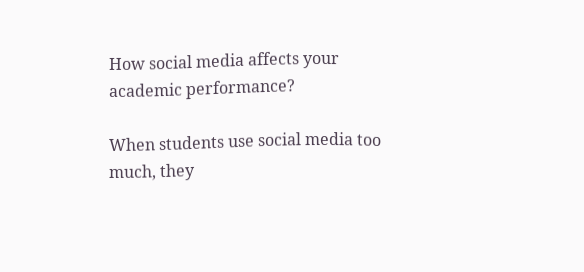How social media affects your academic performance?

When students use social media too much, they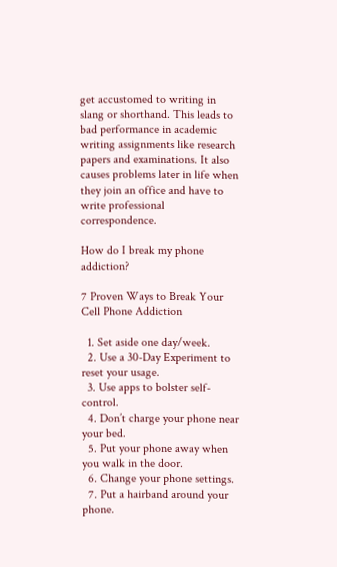get accustomed to writing in slang or shorthand. This leads to bad performance in academic writing assignments like research papers and examinations. It also causes problems later in life when they join an office and have to write professional correspondence.

How do I break my phone addiction?

7 Proven Ways to Break Your Cell Phone Addiction

  1. Set aside one day/week.
  2. Use a 30-Day Experiment to reset your usage.
  3. Use apps to bolster self-control.
  4. Don’t charge your phone near your bed.
  5. Put your phone away when you walk in the door.
  6. Change your phone settings.
  7. Put a hairband around your phone.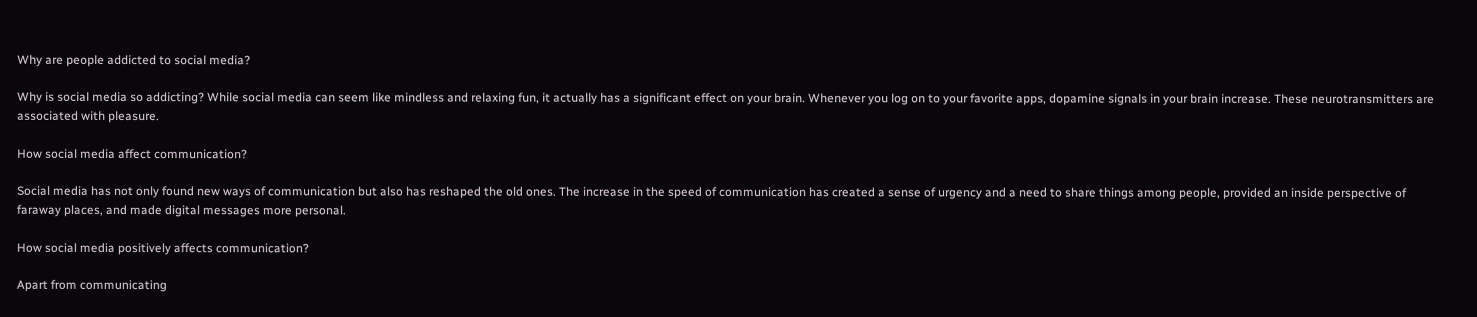Why are people addicted to social media?

Why is social media so addicting? While social media can seem like mindless and relaxing fun, it actually has a significant effect on your brain. Whenever you log on to your favorite apps, dopamine signals in your brain increase. These neurotransmitters are associated with pleasure.

How social media affect communication?

Social media has not only found new ways of communication but also has reshaped the old ones. The increase in the speed of communication has created a sense of urgency and a need to share things among people, provided an inside perspective of faraway places, and made digital messages more personal.

How social media positively affects communication?

Apart from communicating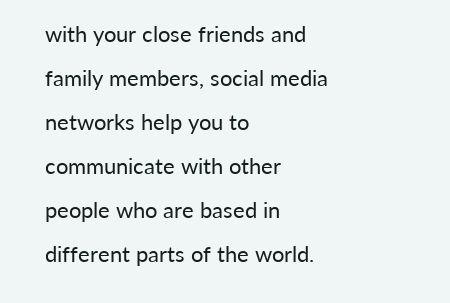with your close friends and family members, social media networks help you to communicate with other people who are based in different parts of the world.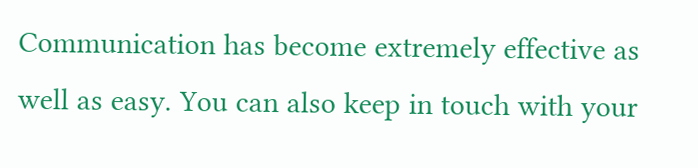Communication has become extremely effective as well as easy. You can also keep in touch with your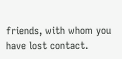friends, with whom you have lost contact.